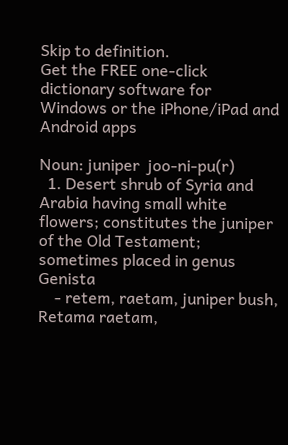Skip to definition.
Get the FREE one-click dictionary software for Windows or the iPhone/iPad and Android apps

Noun: juniper  joo-ni-pu(r)
  1. Desert shrub of Syria and Arabia having small white flowers; constitutes the juniper of the Old Testament; sometimes placed in genus Genista
    - retem, raetam, juniper bush, Retama raetam,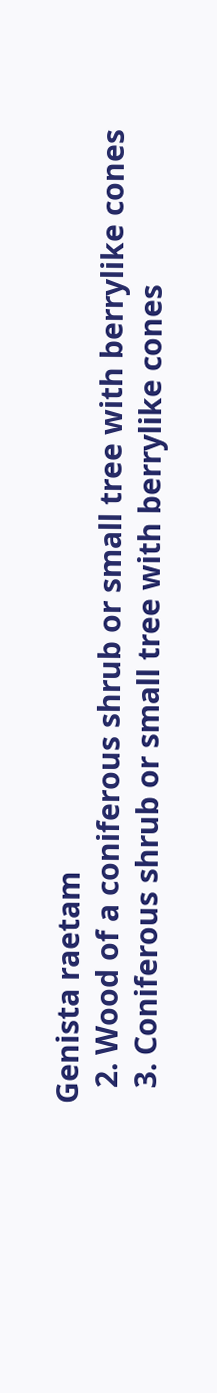Genista raetam
  2. Wood of a coniferous shrub or small tree with berrylike cones
  3. Coniferous shrub or small tree with berrylike cones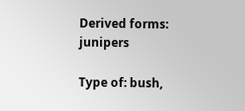Derived forms: junipers

Type of: bush,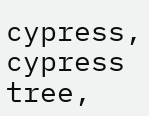cypress, cypress tree,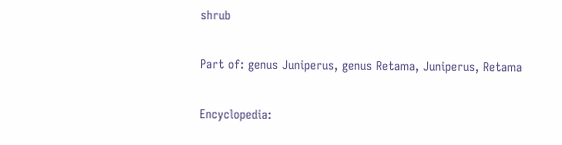shrub

Part of: genus Juniperus, genus Retama, Juniperus, Retama

Encyclopedia: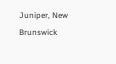Juniper, New Brunswick